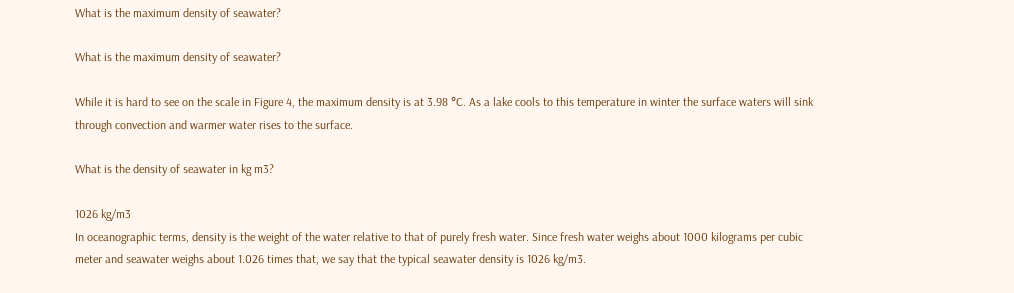What is the maximum density of seawater?

What is the maximum density of seawater?

While it is hard to see on the scale in Figure 4, the maximum density is at 3.98 °C. As a lake cools to this temperature in winter the surface waters will sink through convection and warmer water rises to the surface.

What is the density of seawater in kg m3?

1026 kg/m3
In oceanographic terms, density is the weight of the water relative to that of purely fresh water. Since fresh water weighs about 1000 kilograms per cubic meter and seawater weighs about 1.026 times that, we say that the typical seawater density is 1026 kg/m3.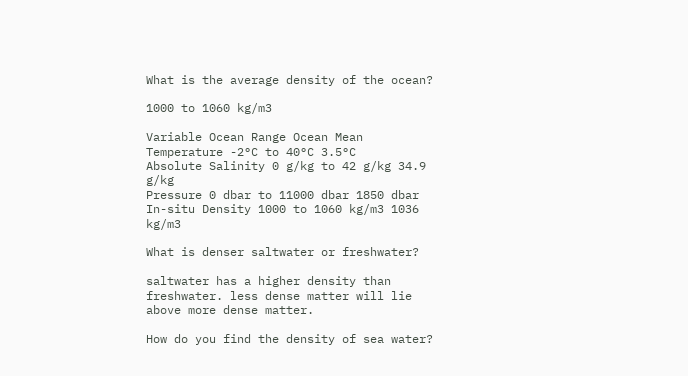What is the average density of the ocean?

1000 to 1060 kg/m3

Variable Ocean Range Ocean Mean
Temperature -2°C to 40°C 3.5°C
Absolute Salinity 0 g/kg to 42 g/kg 34.9 g/kg
Pressure 0 dbar to 11000 dbar 1850 dbar
In-situ Density 1000 to 1060 kg/m3 1036 kg/m3

What is denser saltwater or freshwater?

saltwater has a higher density than freshwater. less dense matter will lie above more dense matter.

How do you find the density of sea water?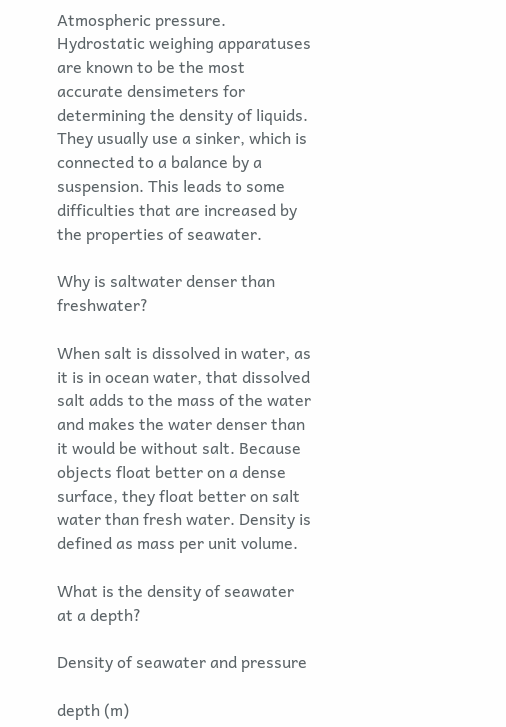Atmospheric pressure. Hydrostatic weighing apparatuses are known to be the most accurate densimeters for determining the density of liquids. They usually use a sinker, which is connected to a balance by a suspension. This leads to some difficulties that are increased by the properties of seawater.

Why is saltwater denser than freshwater?

When salt is dissolved in water, as it is in ocean water, that dissolved salt adds to the mass of the water and makes the water denser than it would be without salt. Because objects float better on a dense surface, they float better on salt water than fresh water. Density is defined as mass per unit volume.

What is the density of seawater at a depth?

Density of seawater and pressure

depth (m)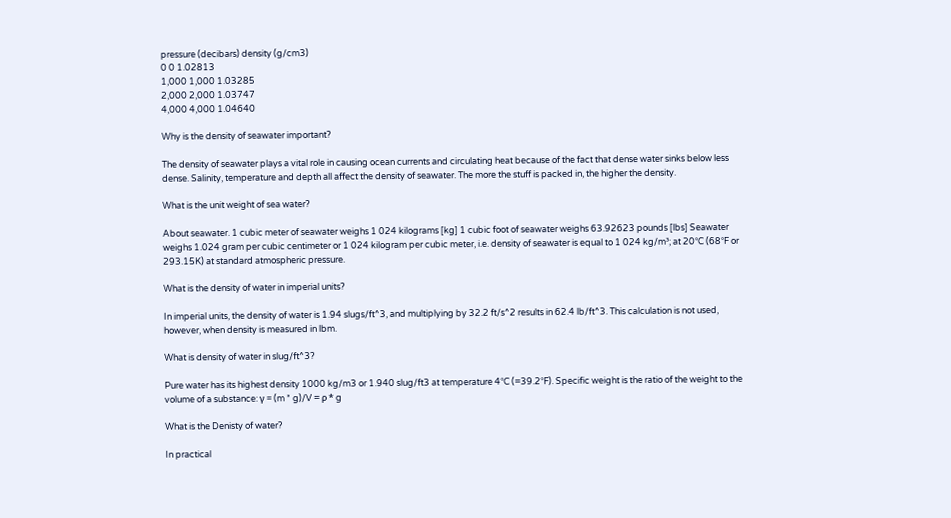pressure (decibars) density (g/cm3)
0 0 1.02813
1,000 1,000 1.03285
2,000 2,000 1.03747
4,000 4,000 1.04640

Why is the density of seawater important?

The density of seawater plays a vital role in causing ocean currents and circulating heat because of the fact that dense water sinks below less dense. Salinity, temperature and depth all affect the density of seawater. The more the stuff is packed in, the higher the density.

What is the unit weight of sea water?

About seawater. 1 cubic meter of seawater weighs 1 024 kilograms [kg] 1 cubic foot of seawater weighs 63.92623 pounds [lbs] Seawater weighs 1.024 gram per cubic centimeter or 1 024 kilogram per cubic meter, i.e. density of seawater is equal to 1 024 kg/m³; at 20°C (68°F or 293.15K) at standard atmospheric pressure.

What is the density of water in imperial units?

In imperial units, the density of water is 1.94 slugs/ft^3, and multiplying by 32.2 ft/s^2 results in 62.4 lb/ft^3. This calculation is not used, however, when density is measured in lbm.

What is density of water in slug/ft^3?

Pure water has its highest density 1000 kg/m3 or 1.940 slug/ft3 at temperature 4°C (=39.2°F). Specific weight is the ratio of the weight to the volume of a substance: γ = (m * g)/V = ρ * g

What is the Denisty of water?

In practical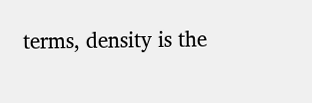terms, density is the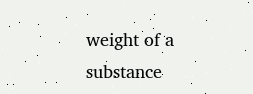weight of a substance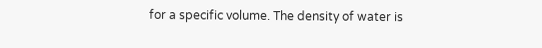for a specific volume. The density of water is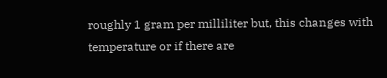roughly 1 gram per milliliter but, this changes with temperature or if there are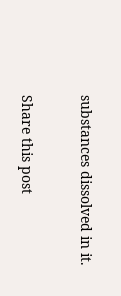substances dissolved in it.

Share this post